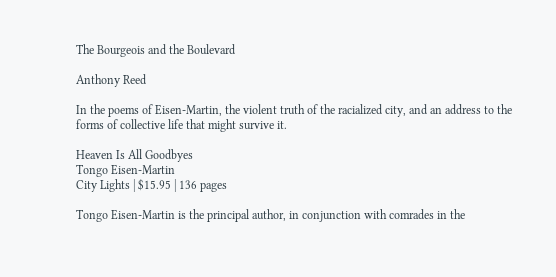The Bourgeois and the Boulevard

Anthony Reed

In the poems of Eisen-Martin, the violent truth of the racialized city, and an address to the forms of collective life that might survive it.

Heaven Is All Goodbyes
Tongo Eisen-Martin
City Lights | $15.95 | 136 pages

Tongo Eisen-Martin is the principal author, in conjunction with comrades in the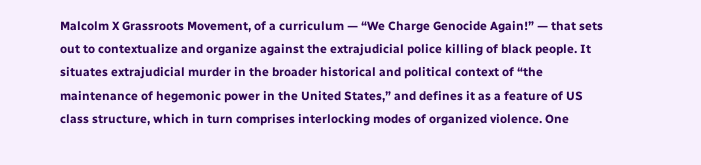Malcolm X Grassroots Movement, of a curriculum — “We Charge Genocide Again!” — that sets out to contextualize and organize against the extrajudicial police killing of black people. It situates extrajudicial murder in the broader historical and political context of “the maintenance of hegemonic power in the United States,” and defines it as a feature of US class structure, which in turn comprises interlocking modes of organized violence. One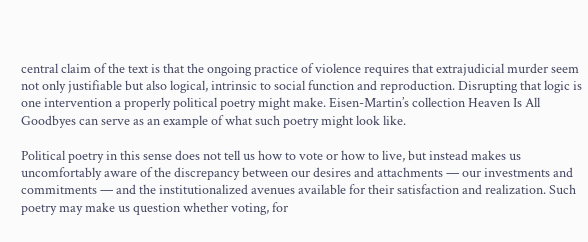central claim of the text is that the ongoing practice of violence requires that extrajudicial murder seem not only justifiable but also logical, intrinsic to social function and reproduction. Disrupting that logic is one intervention a properly political poetry might make. Eisen-Martin’s collection Heaven Is All Goodbyes can serve as an example of what such poetry might look like.

Political poetry in this sense does not tell us how to vote or how to live, but instead makes us uncomfortably aware of the discrepancy between our desires and attachments — our investments and commitments — and the institutionalized avenues available for their satisfaction and realization. Such poetry may make us question whether voting, for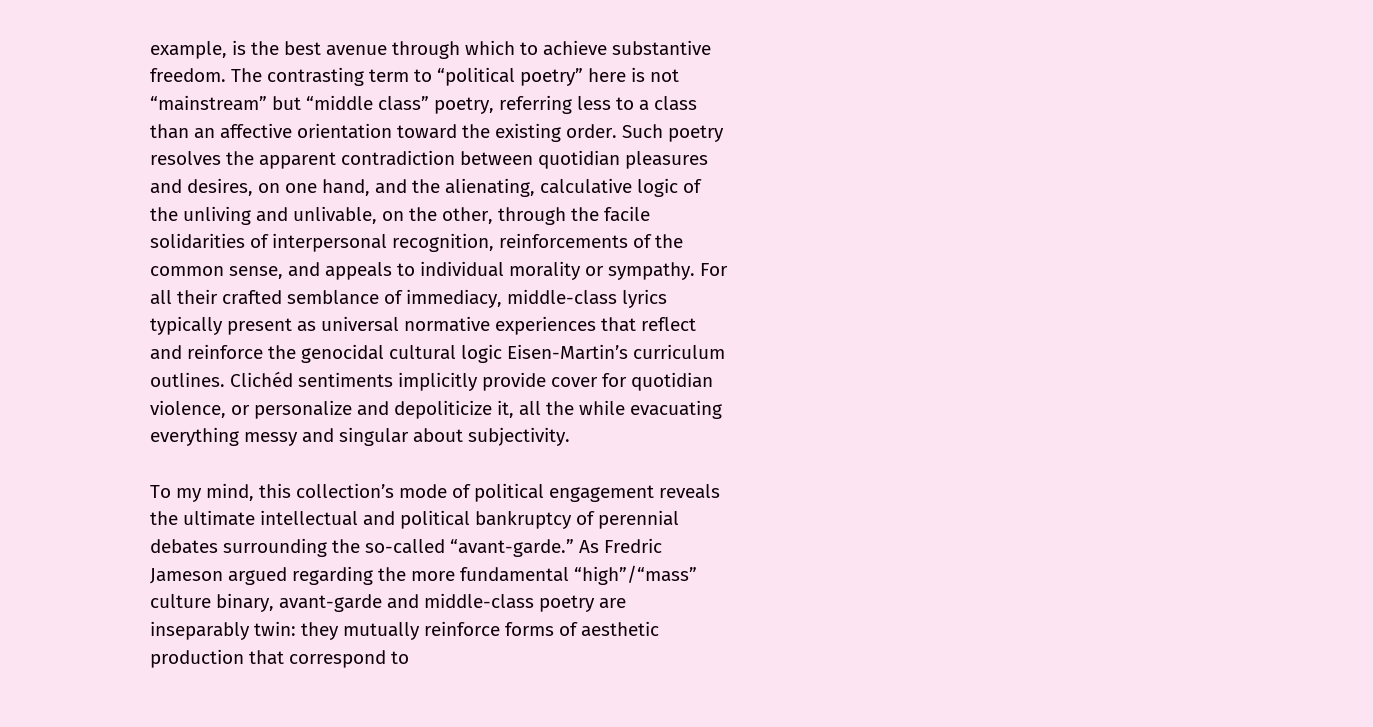example, is the best avenue through which to achieve substantive freedom. The contrasting term to “political poetry” here is not “mainstream” but “middle class” poetry, referring less to a class than an affective orientation toward the existing order. Such poetry resolves the apparent contradiction between quotidian pleasures and desires, on one hand, and the alienating, calculative logic of the unliving and unlivable, on the other, through the facile solidarities of interpersonal recognition, reinforcements of the common sense, and appeals to individual morality or sympathy. For all their crafted semblance of immediacy, middle-class lyrics typically present as universal normative experiences that reflect and reinforce the genocidal cultural logic Eisen-Martin’s curriculum outlines. Clichéd sentiments implicitly provide cover for quotidian violence, or personalize and depoliticize it, all the while evacuating everything messy and singular about subjectivity.

To my mind, this collection’s mode of political engagement reveals the ultimate intellectual and political bankruptcy of perennial debates surrounding the so-called “avant-garde.” As Fredric Jameson argued regarding the more fundamental “high”/“mass” culture binary, avant-garde and middle-class poetry are inseparably twin: they mutually reinforce forms of aesthetic production that correspond to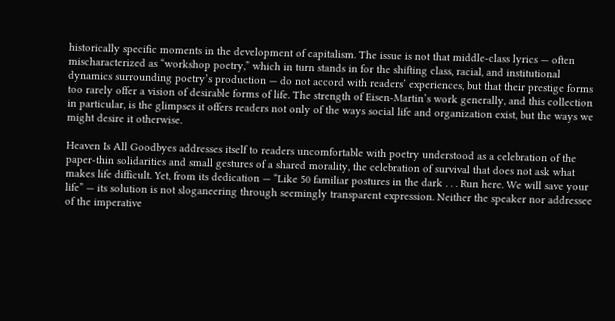historically specific moments in the development of capitalism. The issue is not that middle-class lyrics — often mischaracterized as “workshop poetry,” which in turn stands in for the shifting class, racial, and institutional dynamics surrounding poetry’s production — do not accord with readers’ experiences, but that their prestige forms too rarely offer a vision of desirable forms of life. The strength of Eisen-Martin’s work generally, and this collection in particular, is the glimpses it offers readers not only of the ways social life and organization exist, but the ways we might desire it otherwise.

Heaven Is All Goodbyes addresses itself to readers uncomfortable with poetry understood as a celebration of the paper-thin solidarities and small gestures of a shared morality, the celebration of survival that does not ask what makes life difficult. Yet, from its dedication — “Like 50 familiar postures in the dark . . . Run here. We will save your life” — its solution is not sloganeering through seemingly transparent expression. Neither the speaker nor addressee of the imperative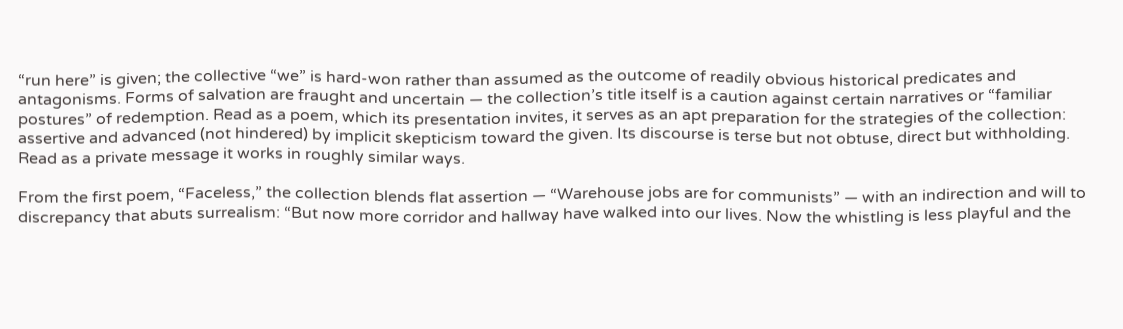“run here” is given; the collective “we” is hard-won rather than assumed as the outcome of readily obvious historical predicates and antagonisms. Forms of salvation are fraught and uncertain — the collection’s title itself is a caution against certain narratives or “familiar postures” of redemption. Read as a poem, which its presentation invites, it serves as an apt preparation for the strategies of the collection: assertive and advanced (not hindered) by implicit skepticism toward the given. Its discourse is terse but not obtuse, direct but withholding. Read as a private message it works in roughly similar ways.

From the first poem, “Faceless,” the collection blends flat assertion — “Warehouse jobs are for communists” — with an indirection and will to discrepancy that abuts surrealism: “But now more corridor and hallway have walked into our lives. Now the whistling is less playful and the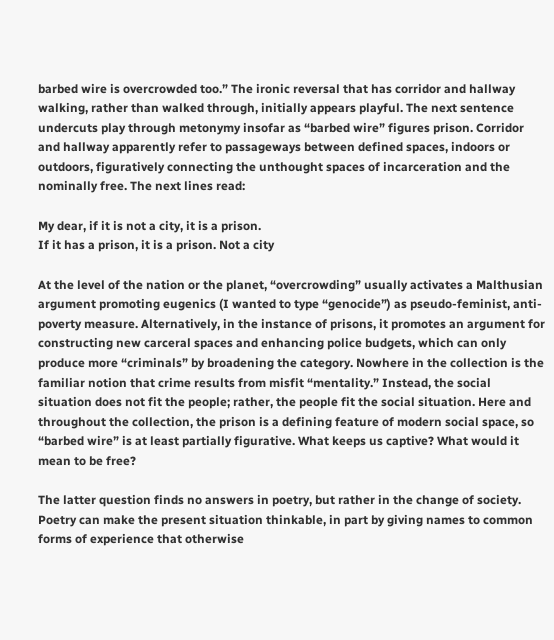barbed wire is overcrowded too.” The ironic reversal that has corridor and hallway walking, rather than walked through, initially appears playful. The next sentence undercuts play through metonymy insofar as “barbed wire” figures prison. Corridor and hallway apparently refer to passageways between defined spaces, indoors or outdoors, figuratively connecting the unthought spaces of incarceration and the nominally free. The next lines read:

My dear, if it is not a city, it is a prison.
If it has a prison, it is a prison. Not a city

At the level of the nation or the planet, “overcrowding” usually activates a Malthusian argument promoting eugenics (I wanted to type “genocide”) as pseudo-feminist, anti-poverty measure. Alternatively, in the instance of prisons, it promotes an argument for constructing new carceral spaces and enhancing police budgets, which can only produce more “criminals” by broadening the category. Nowhere in the collection is the familiar notion that crime results from misfit “mentality.” Instead, the social situation does not fit the people; rather, the people fit the social situation. Here and throughout the collection, the prison is a defining feature of modern social space, so “barbed wire” is at least partially figurative. What keeps us captive? What would it mean to be free?

The latter question finds no answers in poetry, but rather in the change of society. Poetry can make the present situation thinkable, in part by giving names to common forms of experience that otherwise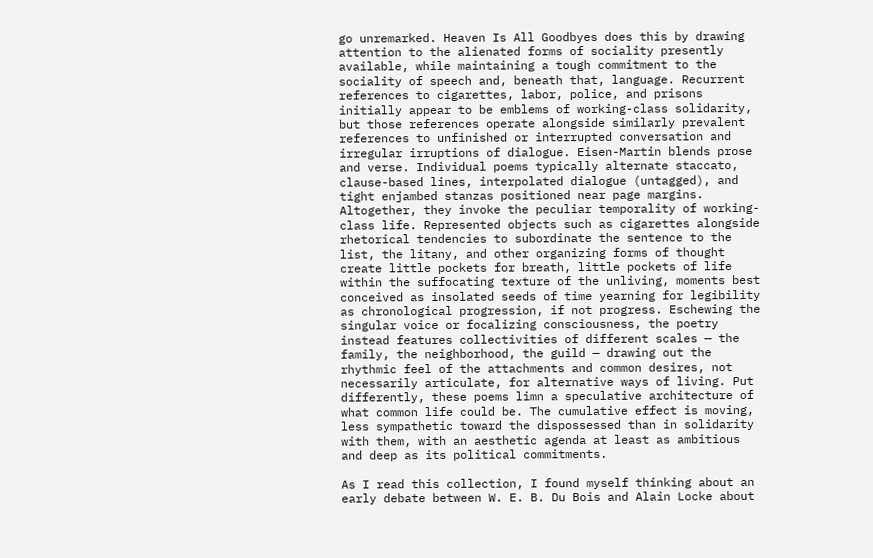go unremarked. Heaven Is All Goodbyes does this by drawing attention to the alienated forms of sociality presently available, while maintaining a tough commitment to the sociality of speech and, beneath that, language. Recurrent references to cigarettes, labor, police, and prisons initially appear to be emblems of working-class solidarity, but those references operate alongside similarly prevalent references to unfinished or interrupted conversation and irregular irruptions of dialogue. Eisen-Martin blends prose and verse. Individual poems typically alternate staccato, clause-based lines, interpolated dialogue (untagged), and tight enjambed stanzas positioned near page margins. Altogether, they invoke the peculiar temporality of working-class life. Represented objects such as cigarettes alongside rhetorical tendencies to subordinate the sentence to the list, the litany, and other organizing forms of thought create little pockets for breath, little pockets of life within the suffocating texture of the unliving, moments best conceived as insolated seeds of time yearning for legibility as chronological progression, if not progress. Eschewing the singular voice or focalizing consciousness, the poetry instead features collectivities of different scales — the family, the neighborhood, the guild — drawing out the rhythmic feel of the attachments and common desires, not necessarily articulate, for alternative ways of living. Put differently, these poems limn a speculative architecture of what common life could be. The cumulative effect is moving, less sympathetic toward the dispossessed than in solidarity with them, with an aesthetic agenda at least as ambitious and deep as its political commitments.

As I read this collection, I found myself thinking about an early debate between W. E. B. Du Bois and Alain Locke about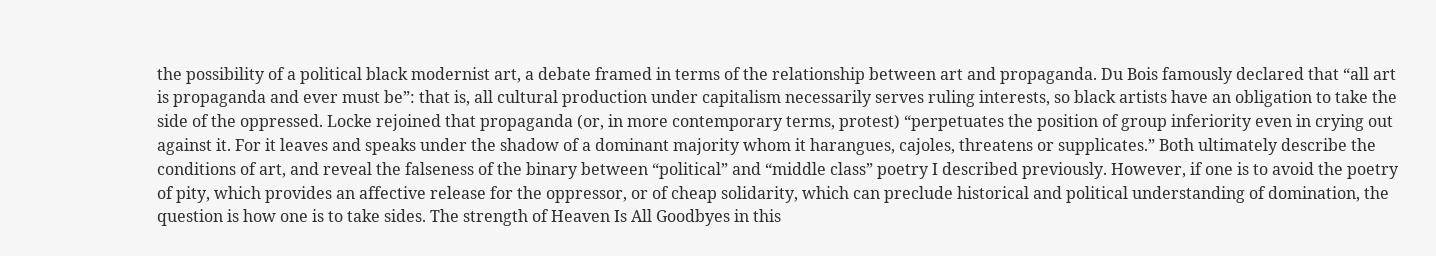the possibility of a political black modernist art, a debate framed in terms of the relationship between art and propaganda. Du Bois famously declared that “all art is propaganda and ever must be”: that is, all cultural production under capitalism necessarily serves ruling interests, so black artists have an obligation to take the side of the oppressed. Locke rejoined that propaganda (or, in more contemporary terms, protest) “perpetuates the position of group inferiority even in crying out against it. For it leaves and speaks under the shadow of a dominant majority whom it harangues, cajoles, threatens or supplicates.” Both ultimately describe the conditions of art, and reveal the falseness of the binary between “political” and “middle class” poetry I described previously. However, if one is to avoid the poetry of pity, which provides an affective release for the oppressor, or of cheap solidarity, which can preclude historical and political understanding of domination, the question is how one is to take sides. The strength of Heaven Is All Goodbyes in this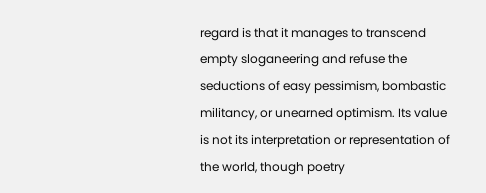regard is that it manages to transcend empty sloganeering and refuse the seductions of easy pessimism, bombastic militancy, or unearned optimism. Its value is not its interpretation or representation of the world, though poetry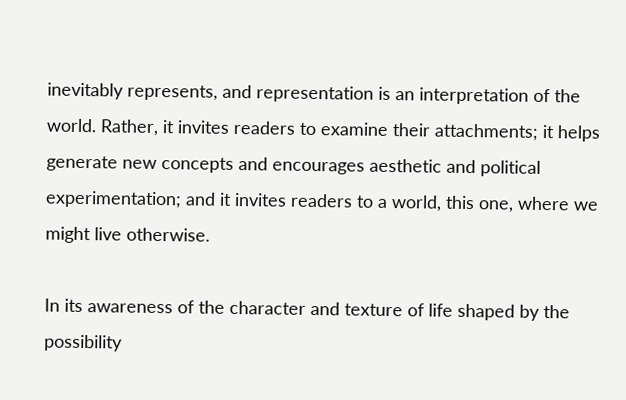inevitably represents, and representation is an interpretation of the world. Rather, it invites readers to examine their attachments; it helps generate new concepts and encourages aesthetic and political experimentation; and it invites readers to a world, this one, where we might live otherwise.

In its awareness of the character and texture of life shaped by the possibility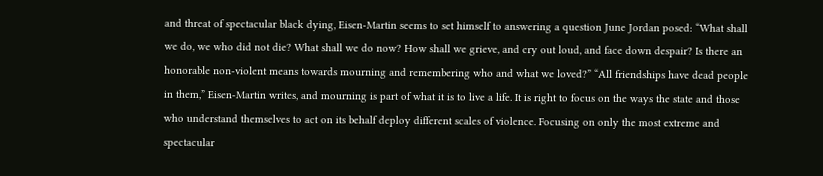and threat of spectacular black dying, Eisen-Martin seems to set himself to answering a question June Jordan posed: “What shall we do, we who did not die? What shall we do now? How shall we grieve, and cry out loud, and face down despair? Is there an honorable non-violent means towards mourning and remembering who and what we loved?” “All friendships have dead people in them,” Eisen-Martin writes, and mourning is part of what it is to live a life. It is right to focus on the ways the state and those who understand themselves to act on its behalf deploy different scales of violence. Focusing on only the most extreme and spectacular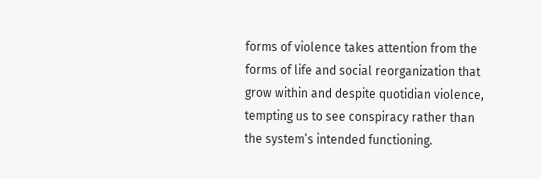forms of violence takes attention from the forms of life and social reorganization that grow within and despite quotidian violence, tempting us to see conspiracy rather than the system’s intended functioning.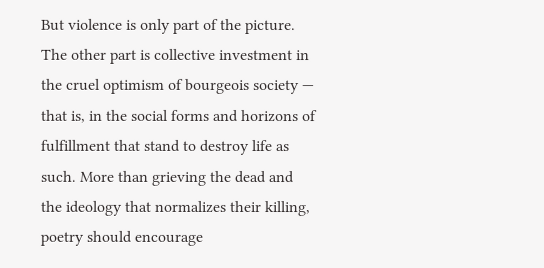But violence is only part of the picture. The other part is collective investment in the cruel optimism of bourgeois society — that is, in the social forms and horizons of fulfillment that stand to destroy life as such. More than grieving the dead and the ideology that normalizes their killing, poetry should encourage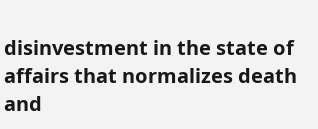disinvestment in the state of affairs that normalizes death and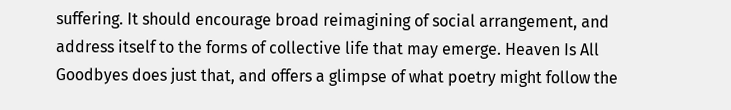suffering. It should encourage broad reimagining of social arrangement, and address itself to the forms of collective life that may emerge. Heaven Is All Goodbyes does just that, and offers a glimpse of what poetry might follow the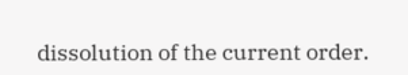dissolution of the current order.